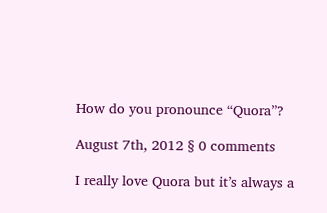How do you pronounce “Quora”?

August 7th, 2012 § 0 comments

I really love Quora but it’s always a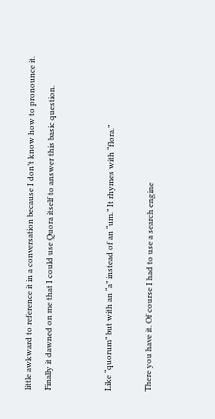little awkward to reference it in a conversation because I don’t know how to pronounce it. Finally it dawned on me that I could use Quora itself to answer this basic question.


Like “quorum” but with an “a” instead of an “um.” It rhymes with “flora.”

There you have it. Of course I had to use a search engine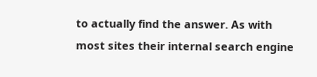to actually find the answer. As with most sites their internal search engine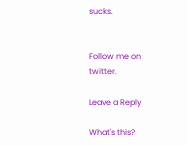sucks.


Follow me on twitter.

Leave a Reply

What's this?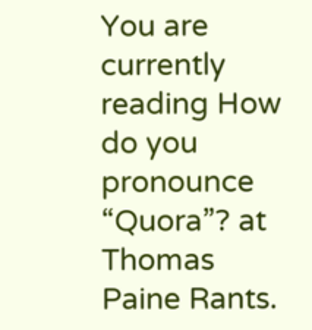You are currently reading How do you pronounce “Quora”? at Thomas Paine Rants.